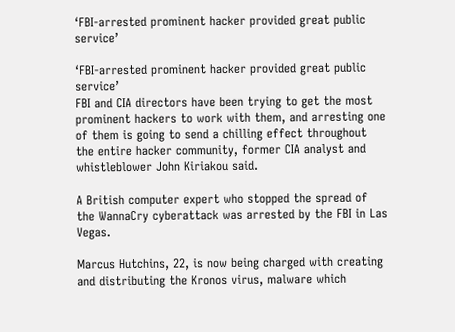‘FBI-arrested prominent hacker provided great public service’

‘FBI-arrested prominent hacker provided great public service’
FBI and CIA directors have been trying to get the most prominent hackers to work with them, and arresting one of them is going to send a chilling effect throughout the entire hacker community, former CIA analyst and whistleblower John Kiriakou said.

A British computer expert who stopped the spread of the WannaCry cyberattack was arrested by the FBI in Las Vegas.

Marcus Hutchins, 22, is now being charged with creating and distributing the Kronos virus, malware which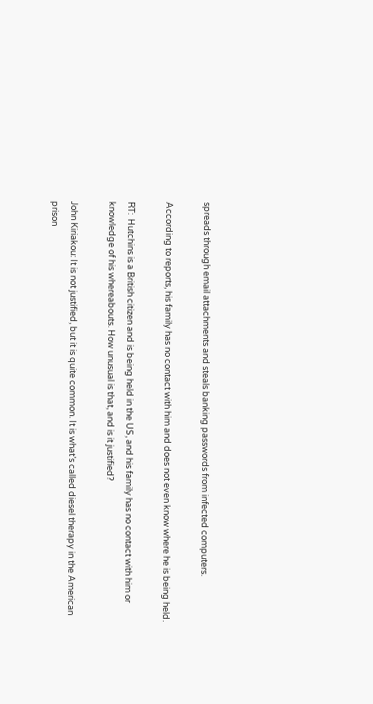spreads through email attachments and steals banking passwords from infected computers.

According to reports, his family has no contact with him and does not even know where he is being held.

RT:  Hutchins is a British citizen and is being held in the US, and his family has no contact with him or knowledge of his whereabouts. How unusual is that, and is it justified?

John Kiriakou: It is not justified, but it is quite common. It is what’s called diesel therapy in the American prison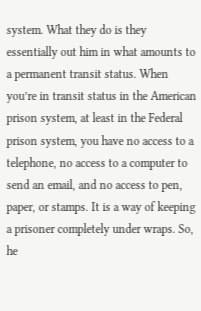system. What they do is they essentially out him in what amounts to a permanent transit status. When you’re in transit status in the American prison system, at least in the Federal prison system, you have no access to a telephone, no access to a computer to send an email, and no access to pen, paper, or stamps. It is a way of keeping a prisoner completely under wraps. So, he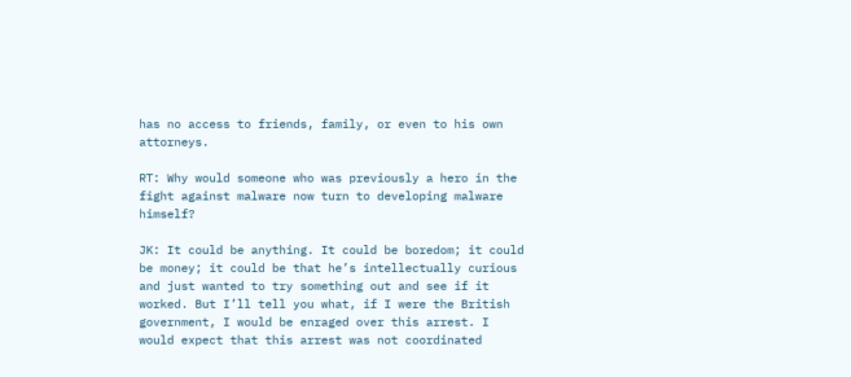has no access to friends, family, or even to his own attorneys.

RT: Why would someone who was previously a hero in the fight against malware now turn to developing malware himself?

JK: It could be anything. It could be boredom; it could be money; it could be that he’s intellectually curious and just wanted to try something out and see if it worked. But I’ll tell you what, if I were the British government, I would be enraged over this arrest. I would expect that this arrest was not coordinated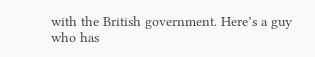with the British government. Here’s a guy who has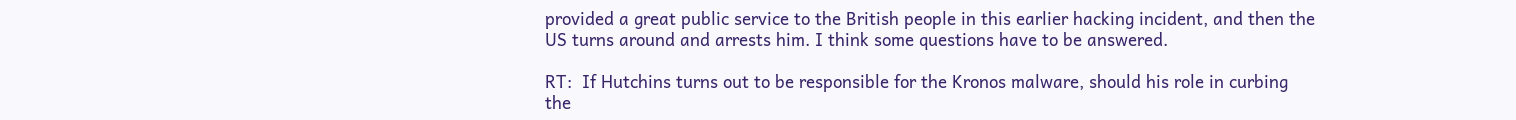provided a great public service to the British people in this earlier hacking incident, and then the US turns around and arrests him. I think some questions have to be answered.

RT:  If Hutchins turns out to be responsible for the Kronos malware, should his role in curbing the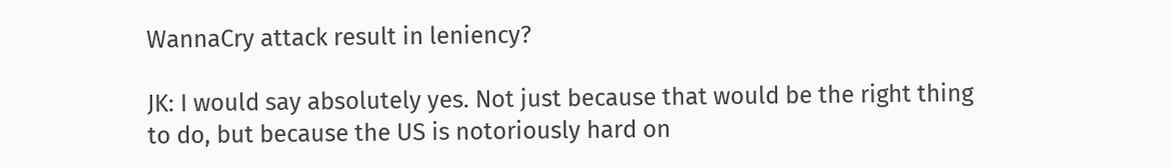WannaCry attack result in leniency?

JK: I would say absolutely yes. Not just because that would be the right thing to do, but because the US is notoriously hard on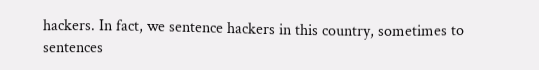hackers. In fact, we sentence hackers in this country, sometimes to sentences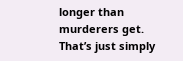longer than murderers get. That’s just simply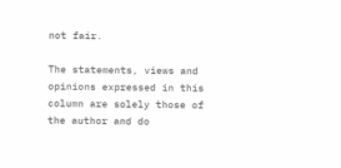not fair.

The statements, views and opinions expressed in this column are solely those of the author and do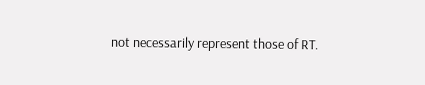not necessarily represent those of RT.